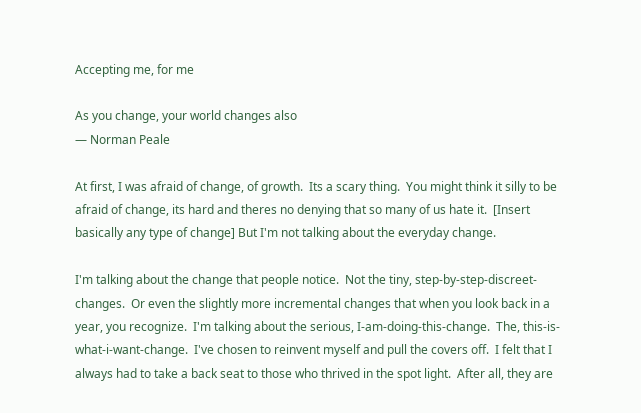Accepting me, for me

As you change, your world changes also
— Norman Peale

At first, I was afraid of change, of growth.  Its a scary thing.  You might think it silly to be afraid of change, its hard and theres no denying that so many of us hate it.  [Insert basically any type of change] But I'm not talking about the everyday change.

I'm talking about the change that people notice.  Not the tiny, step-by-step-discreet-changes.  Or even the slightly more incremental changes that when you look back in a year, you recognize.  I'm talking about the serious, I-am-doing-this-change.  The, this-is-what-i-want-change.  I've chosen to reinvent myself and pull the covers off.  I felt that I always had to take a back seat to those who thrived in the spot light.  After all, they are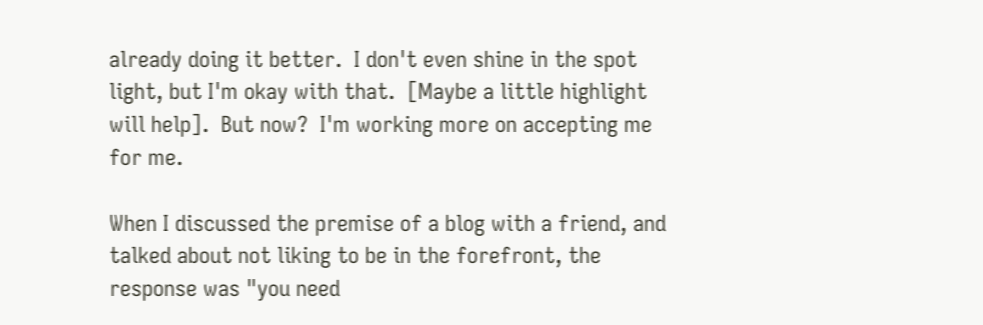already doing it better.  I don't even shine in the spot light, but I'm okay with that.  [Maybe a little highlight will help].  But now?  I'm working more on accepting me for me.

When I discussed the premise of a blog with a friend, and talked about not liking to be in the forefront, the response was "you need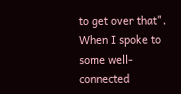to get over that".  When I spoke to some well-connected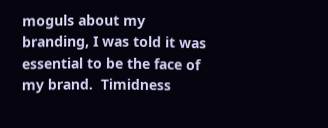moguls about my branding, I was told it was essential to be the face of my brand.  Timidness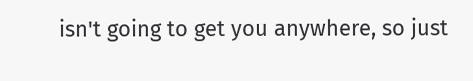isn't going to get you anywhere, so just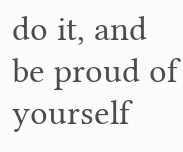do it, and be proud of yourself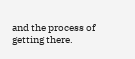and the process of getting there.